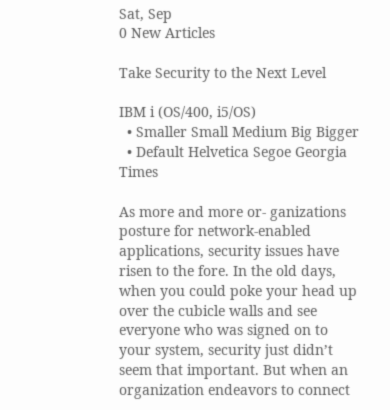Sat, Sep
0 New Articles

Take Security to the Next Level

IBM i (OS/400, i5/OS)
  • Smaller Small Medium Big Bigger
  • Default Helvetica Segoe Georgia Times

As more and more or- ganizations posture for network-enabled applications, security issues have risen to the fore. In the old days, when you could poke your head up over the cubicle walls and see everyone who was signed on to your system, security just didn’t seem that important. But when an organization endeavors to connect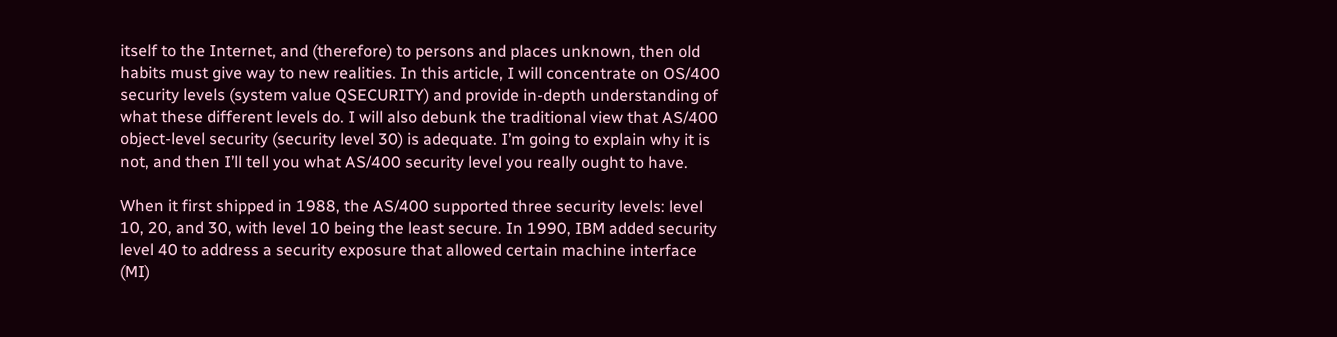itself to the Internet, and (therefore) to persons and places unknown, then old habits must give way to new realities. In this article, I will concentrate on OS/400 security levels (system value QSECURITY) and provide in-depth understanding of what these different levels do. I will also debunk the traditional view that AS/400 object-level security (security level 30) is adequate. I’m going to explain why it is not, and then I’ll tell you what AS/400 security level you really ought to have.

When it first shipped in 1988, the AS/400 supported three security levels: level 10, 20, and 30, with level 10 being the least secure. In 1990, IBM added security level 40 to address a security exposure that allowed certain machine interface (MI)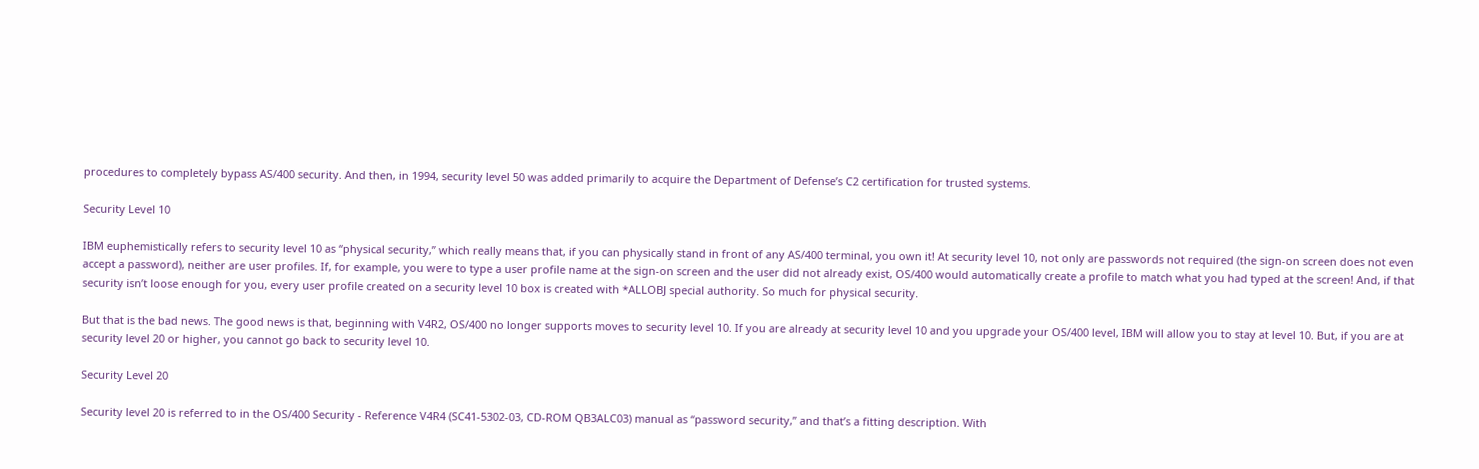procedures to completely bypass AS/400 security. And then, in 1994, security level 50 was added primarily to acquire the Department of Defense’s C2 certification for trusted systems.

Security Level 10

IBM euphemistically refers to security level 10 as “physical security,” which really means that, if you can physically stand in front of any AS/400 terminal, you own it! At security level 10, not only are passwords not required (the sign-on screen does not even accept a password), neither are user profiles. If, for example, you were to type a user profile name at the sign-on screen and the user did not already exist, OS/400 would automatically create a profile to match what you had typed at the screen! And, if that security isn’t loose enough for you, every user profile created on a security level 10 box is created with *ALLOBJ special authority. So much for physical security.

But that is the bad news. The good news is that, beginning with V4R2, OS/400 no longer supports moves to security level 10. If you are already at security level 10 and you upgrade your OS/400 level, IBM will allow you to stay at level 10. But, if you are at security level 20 or higher, you cannot go back to security level 10.

Security Level 20

Security level 20 is referred to in the OS/400 Security - Reference V4R4 (SC41-5302-03, CD-ROM QB3ALC03) manual as “password security,” and that’s a fitting description. With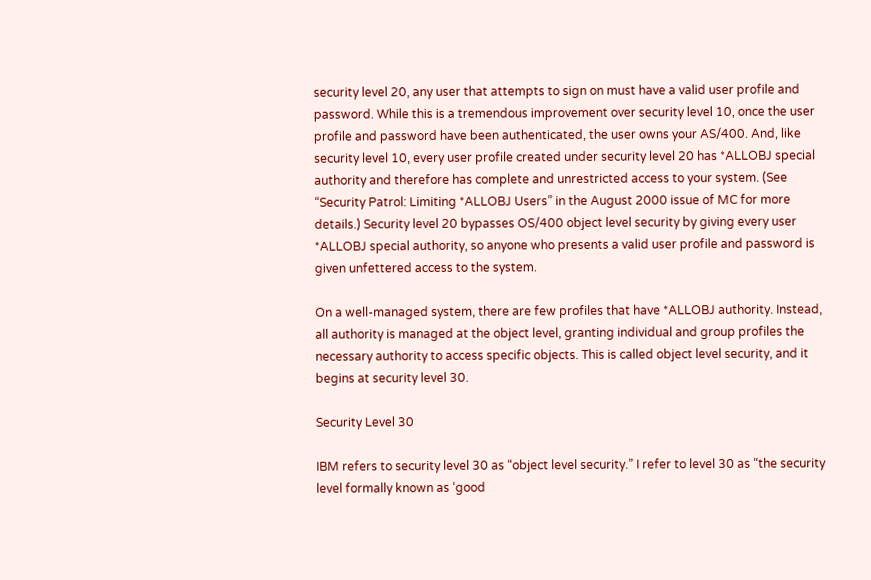security level 20, any user that attempts to sign on must have a valid user profile and password. While this is a tremendous improvement over security level 10, once the user profile and password have been authenticated, the user owns your AS/400. And, like security level 10, every user profile created under security level 20 has *ALLOBJ special authority and therefore has complete and unrestricted access to your system. (See “Security Patrol: Limiting *ALLOBJ Users” in the August 2000 issue of MC for more details.) Security level 20 bypasses OS/400 object level security by giving every user *ALLOBJ special authority, so anyone who presents a valid user profile and password is given unfettered access to the system.

On a well-managed system, there are few profiles that have *ALLOBJ authority. Instead, all authority is managed at the object level, granting individual and group profiles the necessary authority to access specific objects. This is called object level security, and it begins at security level 30.

Security Level 30

IBM refers to security level 30 as “object level security.” I refer to level 30 as “the security level formally known as ‘good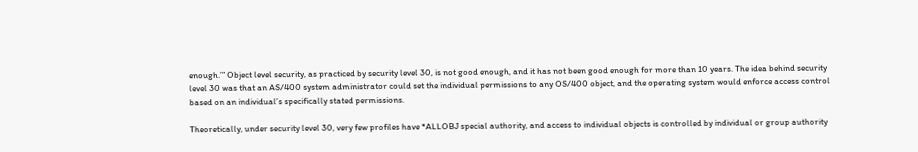enough.’” Object level security, as practiced by security level 30, is not good enough, and it has not been good enough for more than 10 years. The idea behind security level 30 was that an AS/400 system administrator could set the individual permissions to any OS/400 object, and the operating system would enforce access control based on an individual’s specifically stated permissions.

Theoretically, under security level 30, very few profiles have *ALLOBJ special authority, and access to individual objects is controlled by individual or group authority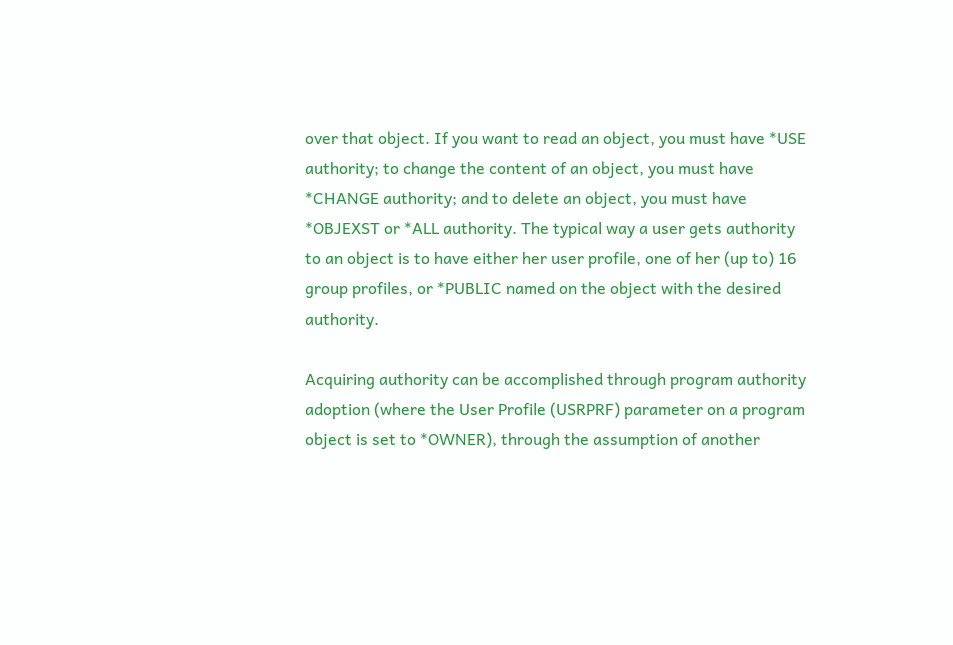over that object. If you want to read an object, you must have *USE authority; to change the content of an object, you must have *CHANGE authority; and to delete an object, you must have *OBJEXST or *ALL authority. The typical way a user gets authority to an object is to have either her user profile, one of her (up to) 16 group profiles, or *PUBLIC named on the object with the desired authority.

Acquiring authority can be accomplished through program authority adoption (where the User Profile (USRPRF) parameter on a program object is set to *OWNER), through the assumption of another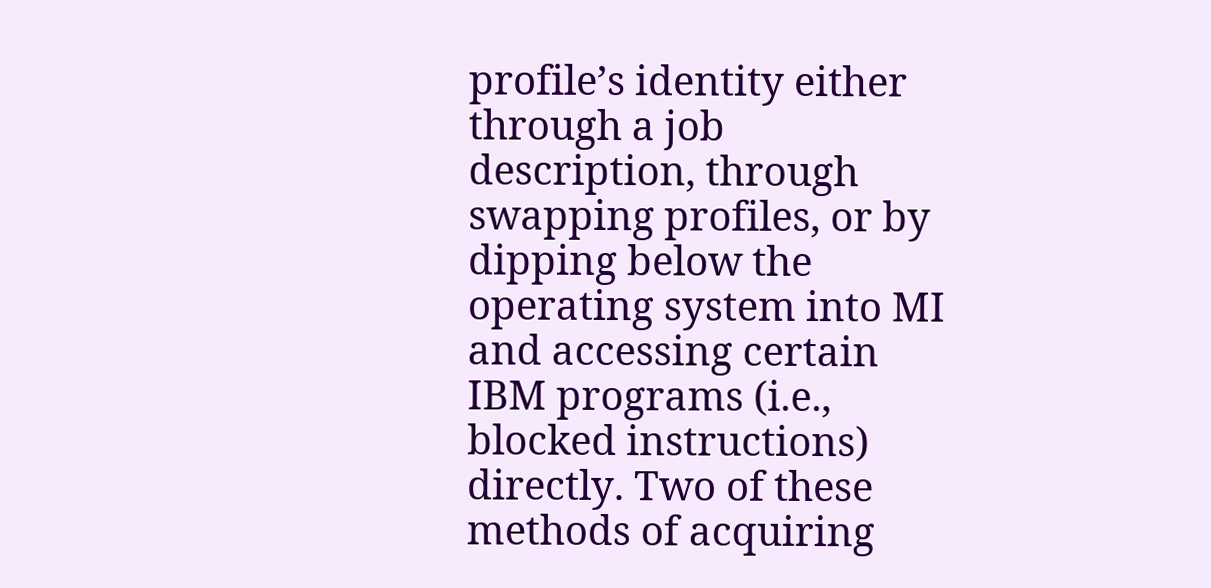profile’s identity either through a job description, through swapping profiles, or by dipping below the operating system into MI and accessing certain IBM programs (i.e., blocked instructions) directly. Two of these methods of acquiring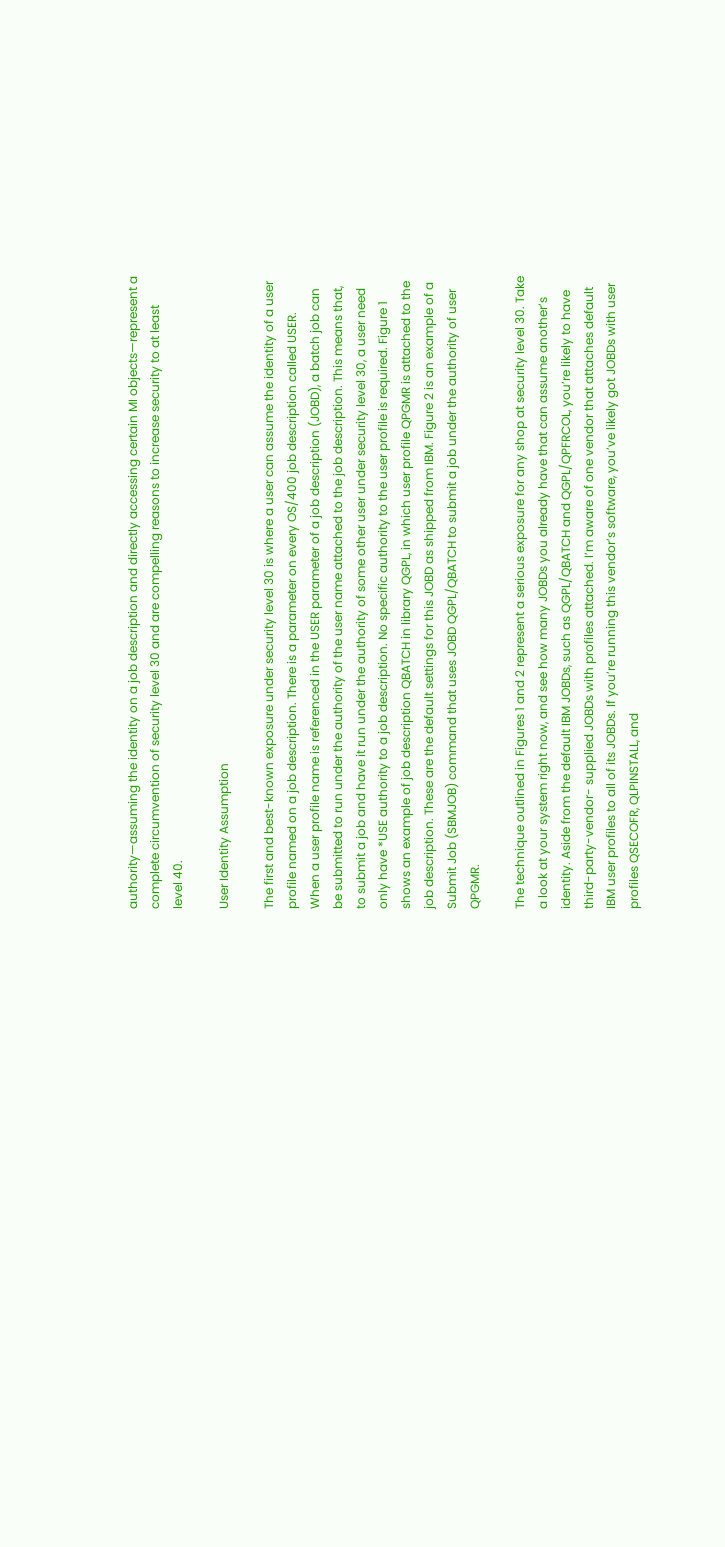authority—assuming the identity on a job description and directly accessing certain MI objects—represent a complete circumvention of security level 30 and are compelling reasons to increase security to at least level 40.

User Identity Assumption

The first and best-known exposure under security level 30 is where a user can assume the identity of a user profile named on a job description. There is a parameter on every OS/400 job description called USER. When a user profile name is referenced in the USER parameter of a job description (JOBD), a batch job can be submitted to run under the authority of the user name attached to the job description. This means that, to submit a job and have it run under the authority of some other user under security level 30, a user need only have *USE authority to a job description. No specific authority to the user profile is required. Figure 1 shows an example of job description QBATCH in library QGPL, in which user profile QPGMR is attached to the job description. These are the default settings for this JOBD as shipped from IBM. Figure 2 is an example of a Submit Job (SBMJOB) command that uses JOBD QGPL/QBATCH to submit a job under the authority of user QPGMR.

The technique outlined in Figures 1 and 2 represent a serious exposure for any shop at security level 30. Take a look at your system right now, and see how many JOBDs you already have that can assume another’s identity. Aside from the default IBM JOBDs, such as QGPL/QBATCH and QGPL/QPFRCOL, you’re likely to have third-party-vendor- supplied JOBDs with profiles attached. I’m aware of one vendor that attaches default IBM user profiles to all of its JOBDs. If you’re running this vendor’s software, you’ve likely got JOBDs with user profiles QSECOFR, QLPINSTALL, and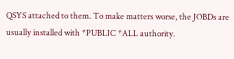QSYS attached to them. To make matters worse, the JOBDs are usually installed with *PUBLIC *ALL authority.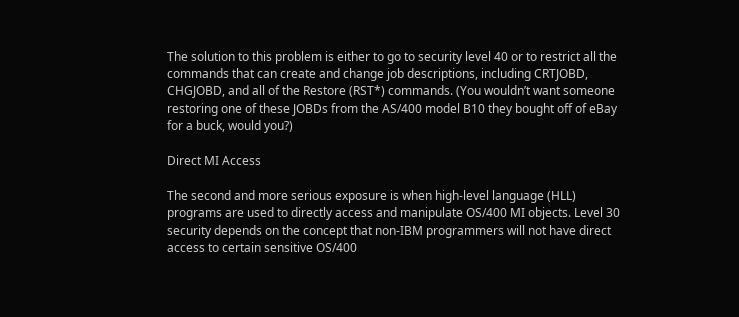The solution to this problem is either to go to security level 40 or to restrict all the commands that can create and change job descriptions, including CRTJOBD, CHGJOBD, and all of the Restore (RST*) commands. (You wouldn’t want someone restoring one of these JOBDs from the AS/400 model B10 they bought off of eBay for a buck, would you?)

Direct MI Access

The second and more serious exposure is when high-level language (HLL) programs are used to directly access and manipulate OS/400 MI objects. Level 30 security depends on the concept that non-IBM programmers will not have direct access to certain sensitive OS/400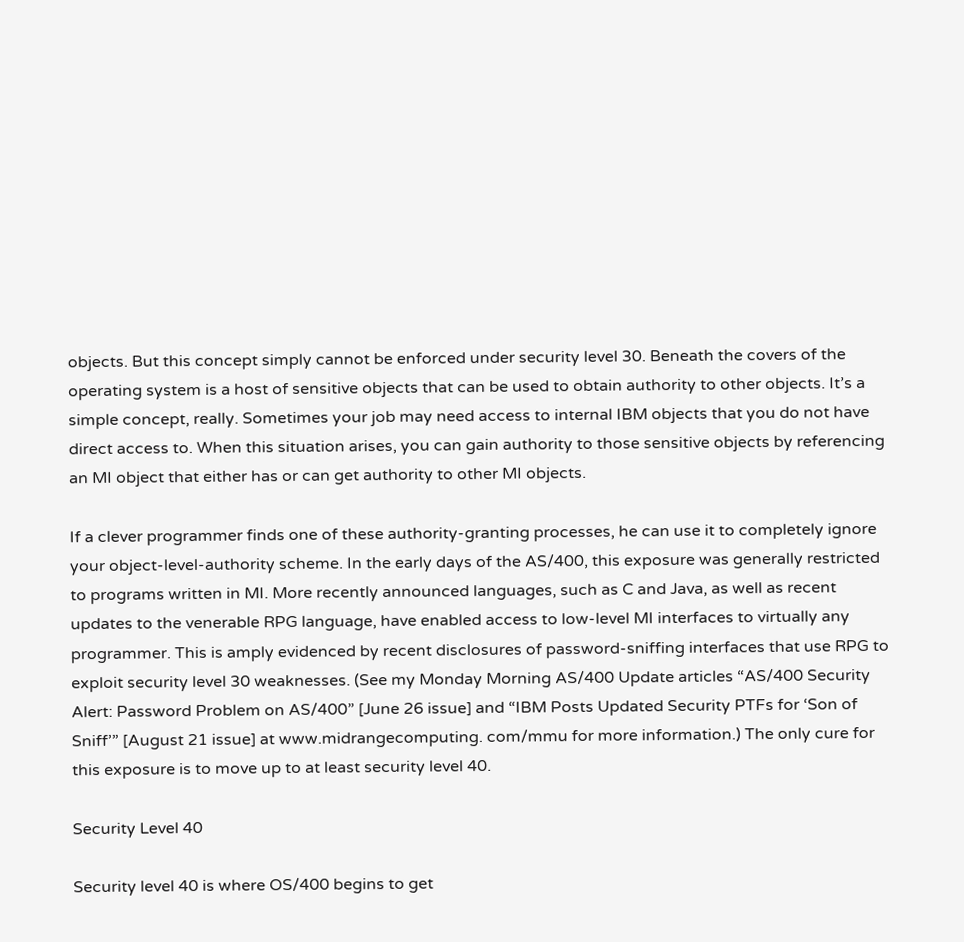objects. But this concept simply cannot be enforced under security level 30. Beneath the covers of the operating system is a host of sensitive objects that can be used to obtain authority to other objects. It’s a simple concept, really. Sometimes your job may need access to internal IBM objects that you do not have direct access to. When this situation arises, you can gain authority to those sensitive objects by referencing an MI object that either has or can get authority to other MI objects.

If a clever programmer finds one of these authority-granting processes, he can use it to completely ignore your object-level-authority scheme. In the early days of the AS/400, this exposure was generally restricted to programs written in MI. More recently announced languages, such as C and Java, as well as recent updates to the venerable RPG language, have enabled access to low-level MI interfaces to virtually any programmer. This is amply evidenced by recent disclosures of password-sniffing interfaces that use RPG to exploit security level 30 weaknesses. (See my Monday Morning AS/400 Update articles “AS/400 Security Alert: Password Problem on AS/400” [June 26 issue] and “IBM Posts Updated Security PTFs for ‘Son of Sniff’” [August 21 issue] at www.midrangecomputing. com/mmu for more information.) The only cure for this exposure is to move up to at least security level 40.

Security Level 40

Security level 40 is where OS/400 begins to get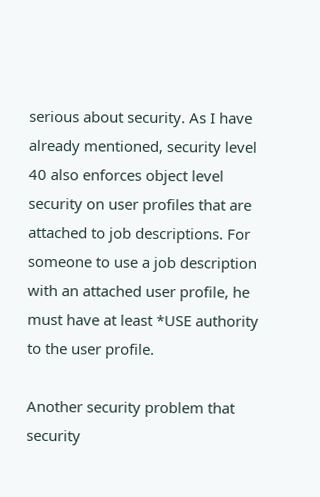serious about security. As I have already mentioned, security level 40 also enforces object level security on user profiles that are attached to job descriptions. For someone to use a job description with an attached user profile, he must have at least *USE authority to the user profile.

Another security problem that security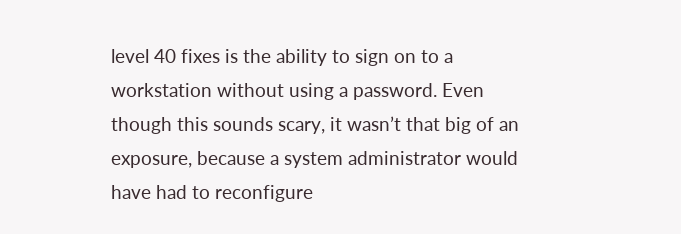level 40 fixes is the ability to sign on to a workstation without using a password. Even though this sounds scary, it wasn’t that big of an exposure, because a system administrator would have had to reconfigure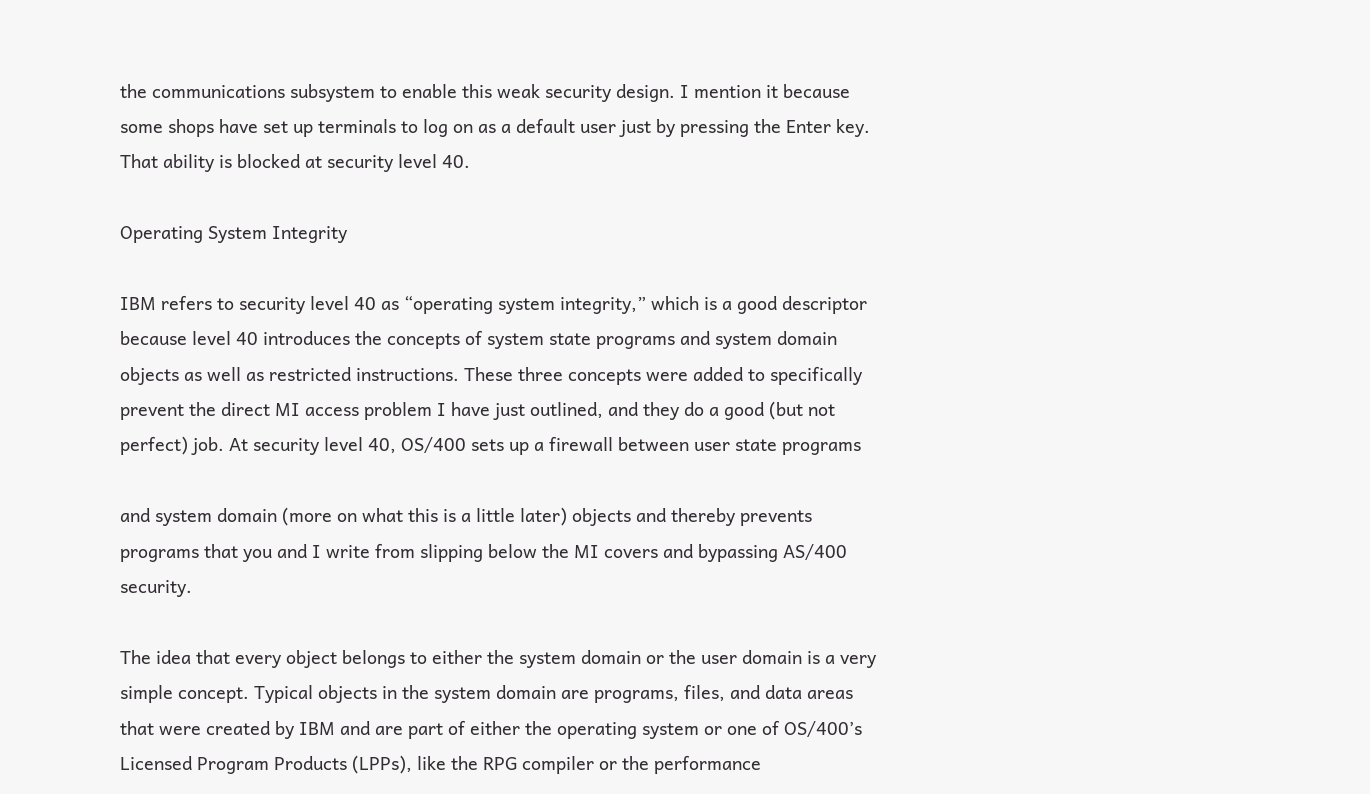the communications subsystem to enable this weak security design. I mention it because some shops have set up terminals to log on as a default user just by pressing the Enter key. That ability is blocked at security level 40.

Operating System Integrity

IBM refers to security level 40 as “operating system integrity,” which is a good descriptor because level 40 introduces the concepts of system state programs and system domain objects as well as restricted instructions. These three concepts were added to specifically prevent the direct MI access problem I have just outlined, and they do a good (but not perfect) job. At security level 40, OS/400 sets up a firewall between user state programs

and system domain (more on what this is a little later) objects and thereby prevents programs that you and I write from slipping below the MI covers and bypassing AS/400 security.

The idea that every object belongs to either the system domain or the user domain is a very simple concept. Typical objects in the system domain are programs, files, and data areas that were created by IBM and are part of either the operating system or one of OS/400’s Licensed Program Products (LPPs), like the RPG compiler or the performance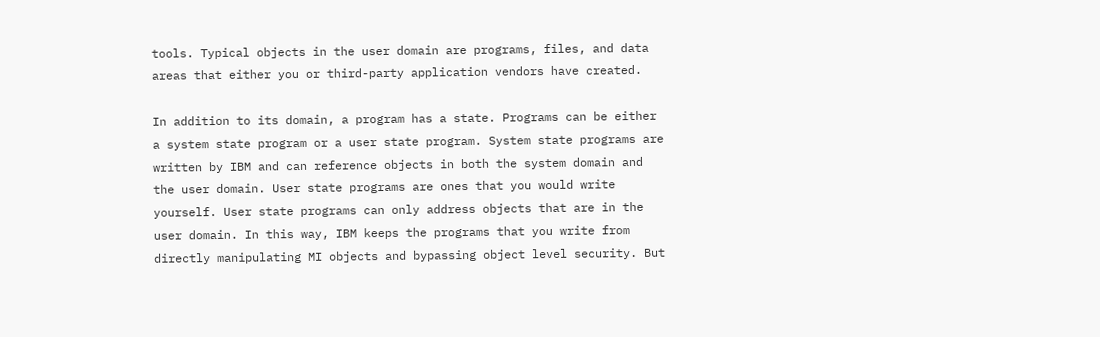tools. Typical objects in the user domain are programs, files, and data areas that either you or third-party application vendors have created.

In addition to its domain, a program has a state. Programs can be either a system state program or a user state program. System state programs are written by IBM and can reference objects in both the system domain and the user domain. User state programs are ones that you would write yourself. User state programs can only address objects that are in the user domain. In this way, IBM keeps the programs that you write from directly manipulating MI objects and bypassing object level security. But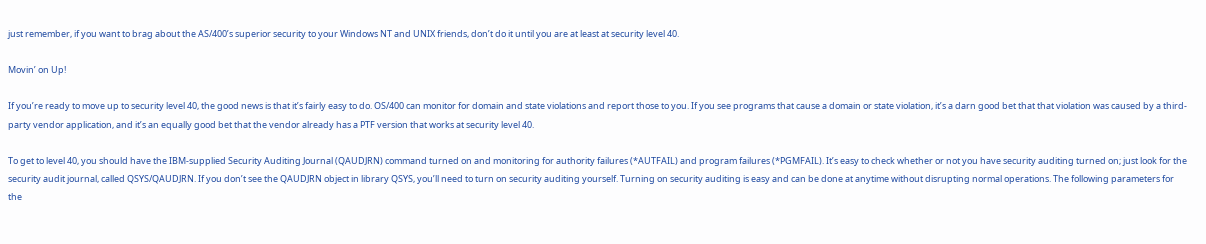just remember, if you want to brag about the AS/400’s superior security to your Windows NT and UNIX friends, don’t do it until you are at least at security level 40.

Movin’ on Up!

If you’re ready to move up to security level 40, the good news is that it’s fairly easy to do. OS/400 can monitor for domain and state violations and report those to you. If you see programs that cause a domain or state violation, it’s a darn good bet that that violation was caused by a third-party vendor application, and it’s an equally good bet that the vendor already has a PTF version that works at security level 40.

To get to level 40, you should have the IBM-supplied Security Auditing Journal (QAUDJRN) command turned on and monitoring for authority failures (*AUTFAIL) and program failures (*PGMFAIL). It’s easy to check whether or not you have security auditing turned on; just look for the security audit journal, called QSYS/QAUDJRN. If you don’t see the QAUDJRN object in library QSYS, you’ll need to turn on security auditing yourself. Turning on security auditing is easy and can be done at anytime without disrupting normal operations. The following parameters for the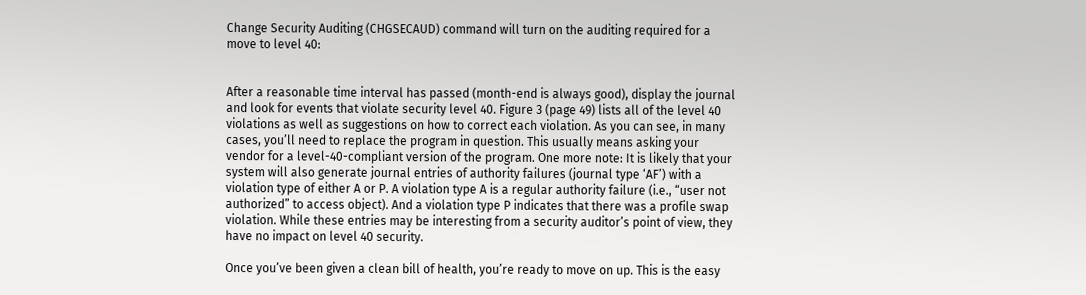Change Security Auditing (CHGSECAUD) command will turn on the auditing required for a move to level 40:


After a reasonable time interval has passed (month-end is always good), display the journal and look for events that violate security level 40. Figure 3 (page 49) lists all of the level 40 violations as well as suggestions on how to correct each violation. As you can see, in many cases, you’ll need to replace the program in question. This usually means asking your vendor for a level-40-compliant version of the program. One more note: It is likely that your system will also generate journal entries of authority failures (journal type ‘AF’) with a violation type of either A or P. A violation type A is a regular authority failure (i.e., “user not authorized” to access object). And a violation type P indicates that there was a profile swap violation. While these entries may be interesting from a security auditor’s point of view, they have no impact on level 40 security.

Once you’ve been given a clean bill of health, you’re ready to move on up. This is the easy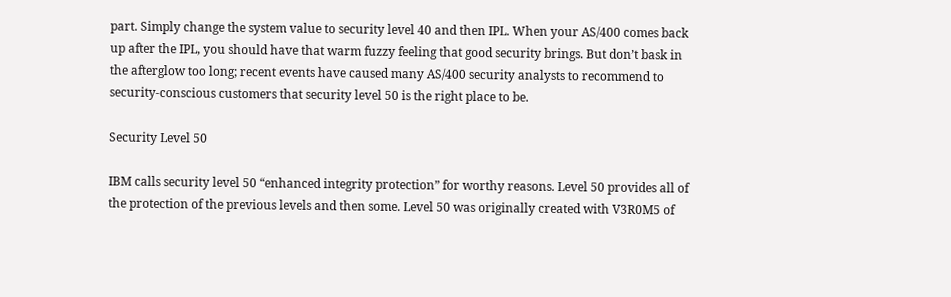part. Simply change the system value to security level 40 and then IPL. When your AS/400 comes back up after the IPL, you should have that warm fuzzy feeling that good security brings. But don’t bask in the afterglow too long; recent events have caused many AS/400 security analysts to recommend to security-conscious customers that security level 50 is the right place to be.

Security Level 50

IBM calls security level 50 “enhanced integrity protection” for worthy reasons. Level 50 provides all of the protection of the previous levels and then some. Level 50 was originally created with V3R0M5 of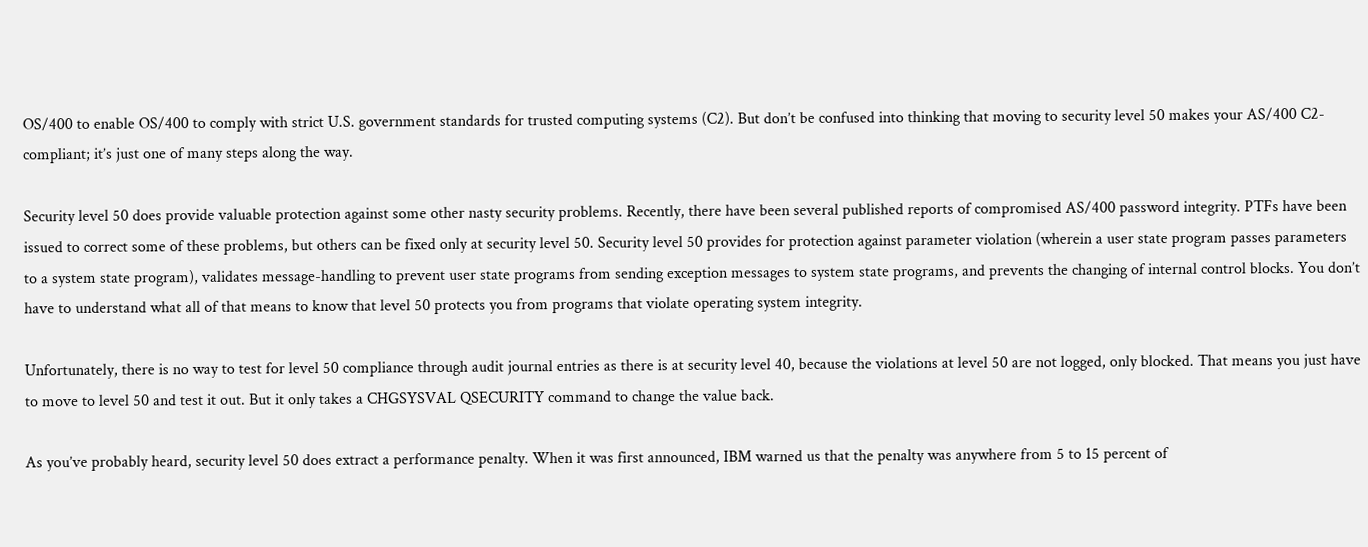OS/400 to enable OS/400 to comply with strict U.S. government standards for trusted computing systems (C2). But don’t be confused into thinking that moving to security level 50 makes your AS/400 C2-compliant; it’s just one of many steps along the way.

Security level 50 does provide valuable protection against some other nasty security problems. Recently, there have been several published reports of compromised AS/400 password integrity. PTFs have been issued to correct some of these problems, but others can be fixed only at security level 50. Security level 50 provides for protection against parameter violation (wherein a user state program passes parameters to a system state program), validates message-handling to prevent user state programs from sending exception messages to system state programs, and prevents the changing of internal control blocks. You don’t have to understand what all of that means to know that level 50 protects you from programs that violate operating system integrity.

Unfortunately, there is no way to test for level 50 compliance through audit journal entries as there is at security level 40, because the violations at level 50 are not logged, only blocked. That means you just have to move to level 50 and test it out. But it only takes a CHGSYSVAL QSECURITY command to change the value back.

As you’ve probably heard, security level 50 does extract a performance penalty. When it was first announced, IBM warned us that the penalty was anywhere from 5 to 15 percent of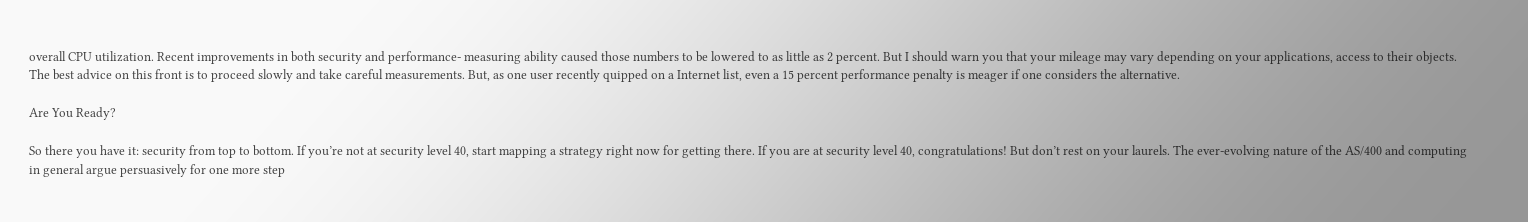overall CPU utilization. Recent improvements in both security and performance- measuring ability caused those numbers to be lowered to as little as 2 percent. But I should warn you that your mileage may vary depending on your applications, access to their objects. The best advice on this front is to proceed slowly and take careful measurements. But, as one user recently quipped on a Internet list, even a 15 percent performance penalty is meager if one considers the alternative.

Are You Ready?

So there you have it: security from top to bottom. If you’re not at security level 40, start mapping a strategy right now for getting there. If you are at security level 40, congratulations! But don’t rest on your laurels. The ever-evolving nature of the AS/400 and computing in general argue persuasively for one more step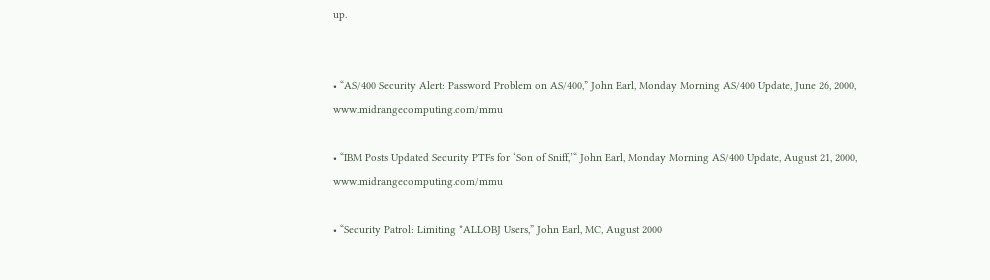up.


• “AS/400 Security Alert: Password Problem on AS/400,” John Earl, Monday Morning AS/400 Update, June 26, 2000, www.midrangecomputing.com/mmu

• “IBM Posts Updated Security PTFs for ‘Son of Sniff,’“ John Earl, Monday Morning AS/400 Update, August 21, 2000, www.midrangecomputing.com/mmu

• “Security Patrol: Limiting *ALLOBJ Users,” John Earl, MC, August 2000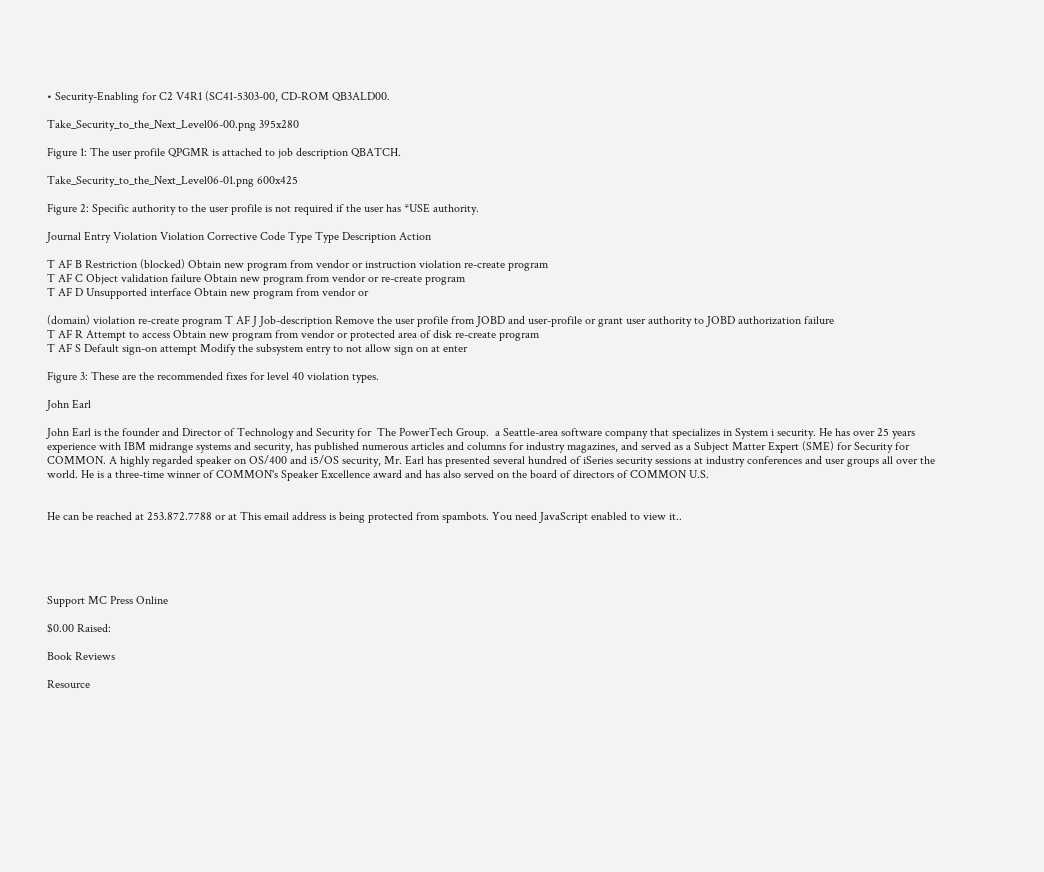• Security-Enabling for C2 V4R1 (SC41-5303-00, CD-ROM QB3ALD00.

Take_Security_to_the_Next_Level06-00.png 395x280

Figure 1: The user profile QPGMR is attached to job description QBATCH.

Take_Security_to_the_Next_Level06-01.png 600x425

Figure 2: Specific authority to the user profile is not required if the user has *USE authority.

Journal Entry Violation Violation Corrective Code Type Type Description Action

T AF B Restriction (blocked) Obtain new program from vendor or instruction violation re-create program
T AF C Object validation failure Obtain new program from vendor or re-create program
T AF D Unsupported interface Obtain new program from vendor or

(domain) violation re-create program T AF J Job-description Remove the user profile from JOBD and user-profile or grant user authority to JOBD authorization failure
T AF R Attempt to access Obtain new program from vendor or protected area of disk re-create program
T AF S Default sign-on attempt Modify the subsystem entry to not allow sign on at enter

Figure 3: These are the recommended fixes for level 40 violation types.

John Earl

John Earl is the founder and Director of Technology and Security for  The PowerTech Group.  a Seattle-area software company that specializes in System i security. He has over 25 years experience with IBM midrange systems and security, has published numerous articles and columns for industry magazines, and served as a Subject Matter Expert (SME) for Security for COMMON. A highly regarded speaker on OS/400 and i5/OS security, Mr. Earl has presented several hundred of iSeries security sessions at industry conferences and user groups all over the world. He is a three-time winner of COMMON's Speaker Excellence award and has also served on the board of directors of COMMON U.S.


He can be reached at 253.872.7788 or at This email address is being protected from spambots. You need JavaScript enabled to view it..





Support MC Press Online

$0.00 Raised:

Book Reviews

Resource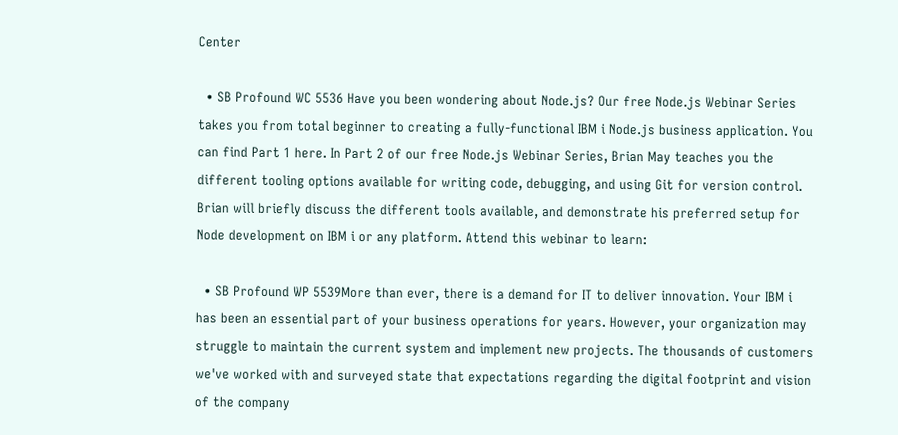Center

  • SB Profound WC 5536 Have you been wondering about Node.js? Our free Node.js Webinar Series takes you from total beginner to creating a fully-functional IBM i Node.js business application. You can find Part 1 here. In Part 2 of our free Node.js Webinar Series, Brian May teaches you the different tooling options available for writing code, debugging, and using Git for version control. Brian will briefly discuss the different tools available, and demonstrate his preferred setup for Node development on IBM i or any platform. Attend this webinar to learn:

  • SB Profound WP 5539More than ever, there is a demand for IT to deliver innovation. Your IBM i has been an essential part of your business operations for years. However, your organization may struggle to maintain the current system and implement new projects. The thousands of customers we've worked with and surveyed state that expectations regarding the digital footprint and vision of the company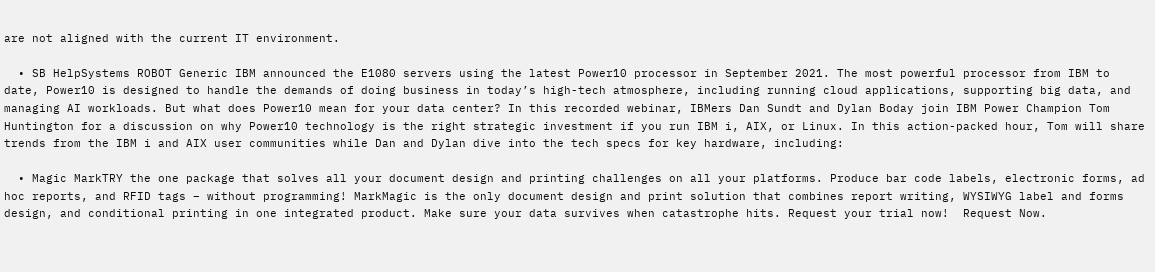are not aligned with the current IT environment.

  • SB HelpSystems ROBOT Generic IBM announced the E1080 servers using the latest Power10 processor in September 2021. The most powerful processor from IBM to date, Power10 is designed to handle the demands of doing business in today’s high-tech atmosphere, including running cloud applications, supporting big data, and managing AI workloads. But what does Power10 mean for your data center? In this recorded webinar, IBMers Dan Sundt and Dylan Boday join IBM Power Champion Tom Huntington for a discussion on why Power10 technology is the right strategic investment if you run IBM i, AIX, or Linux. In this action-packed hour, Tom will share trends from the IBM i and AIX user communities while Dan and Dylan dive into the tech specs for key hardware, including:

  • Magic MarkTRY the one package that solves all your document design and printing challenges on all your platforms. Produce bar code labels, electronic forms, ad hoc reports, and RFID tags – without programming! MarkMagic is the only document design and print solution that combines report writing, WYSIWYG label and forms design, and conditional printing in one integrated product. Make sure your data survives when catastrophe hits. Request your trial now!  Request Now.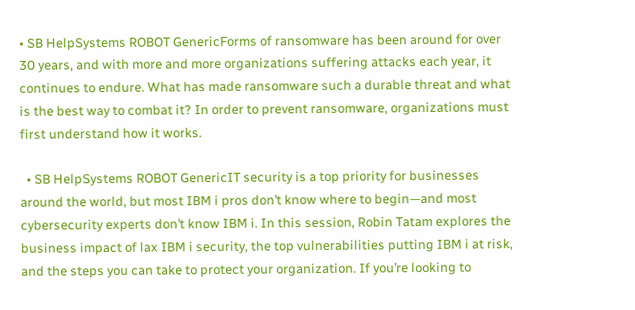• SB HelpSystems ROBOT GenericForms of ransomware has been around for over 30 years, and with more and more organizations suffering attacks each year, it continues to endure. What has made ransomware such a durable threat and what is the best way to combat it? In order to prevent ransomware, organizations must first understand how it works.

  • SB HelpSystems ROBOT GenericIT security is a top priority for businesses around the world, but most IBM i pros don’t know where to begin—and most cybersecurity experts don’t know IBM i. In this session, Robin Tatam explores the business impact of lax IBM i security, the top vulnerabilities putting IBM i at risk, and the steps you can take to protect your organization. If you’re looking to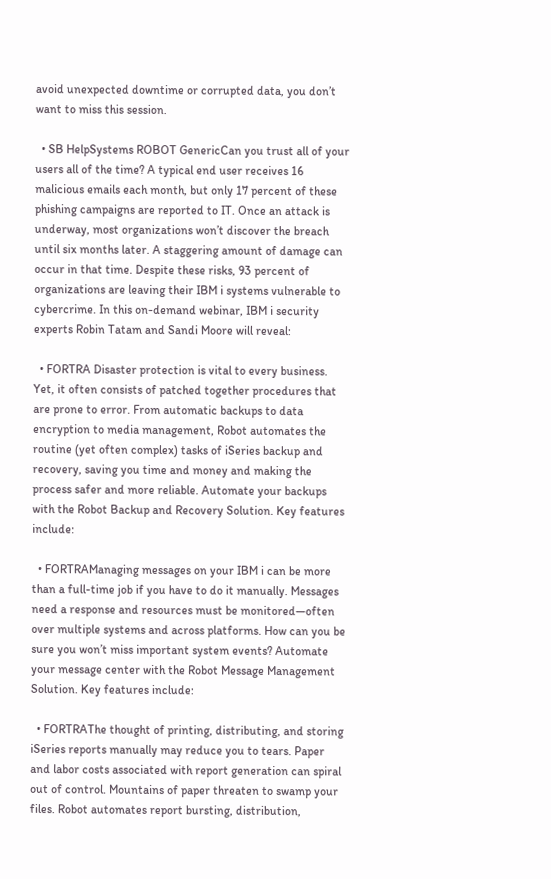avoid unexpected downtime or corrupted data, you don’t want to miss this session.

  • SB HelpSystems ROBOT GenericCan you trust all of your users all of the time? A typical end user receives 16 malicious emails each month, but only 17 percent of these phishing campaigns are reported to IT. Once an attack is underway, most organizations won’t discover the breach until six months later. A staggering amount of damage can occur in that time. Despite these risks, 93 percent of organizations are leaving their IBM i systems vulnerable to cybercrime. In this on-demand webinar, IBM i security experts Robin Tatam and Sandi Moore will reveal:

  • FORTRA Disaster protection is vital to every business. Yet, it often consists of patched together procedures that are prone to error. From automatic backups to data encryption to media management, Robot automates the routine (yet often complex) tasks of iSeries backup and recovery, saving you time and money and making the process safer and more reliable. Automate your backups with the Robot Backup and Recovery Solution. Key features include:

  • FORTRAManaging messages on your IBM i can be more than a full-time job if you have to do it manually. Messages need a response and resources must be monitored—often over multiple systems and across platforms. How can you be sure you won’t miss important system events? Automate your message center with the Robot Message Management Solution. Key features include:

  • FORTRAThe thought of printing, distributing, and storing iSeries reports manually may reduce you to tears. Paper and labor costs associated with report generation can spiral out of control. Mountains of paper threaten to swamp your files. Robot automates report bursting, distribution,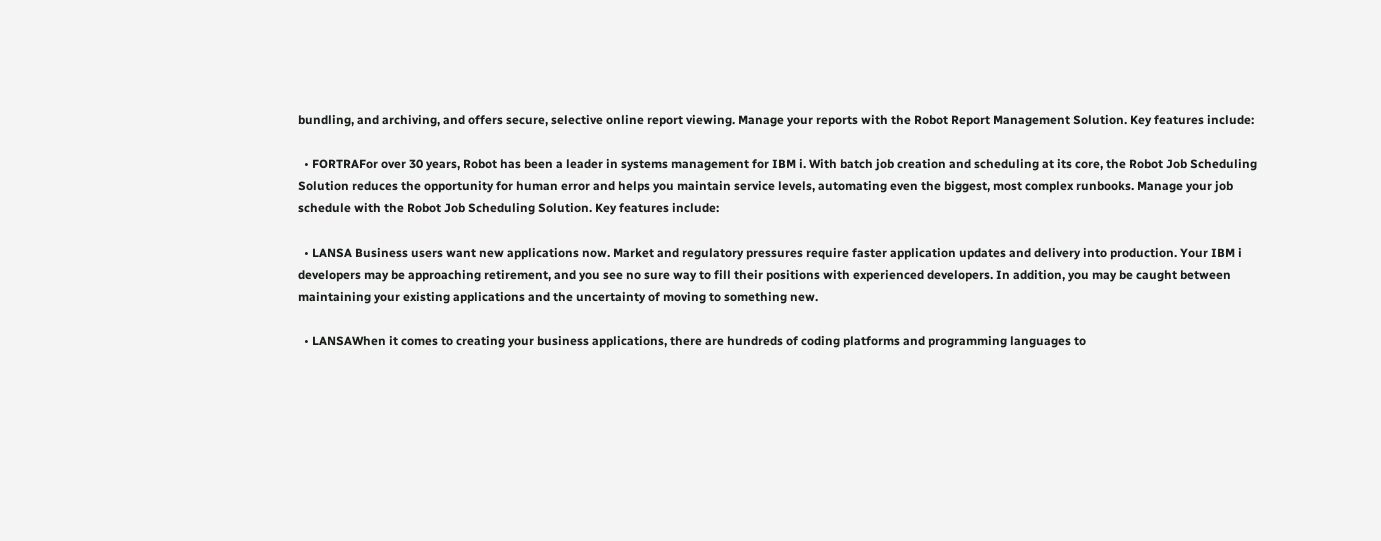bundling, and archiving, and offers secure, selective online report viewing. Manage your reports with the Robot Report Management Solution. Key features include:

  • FORTRAFor over 30 years, Robot has been a leader in systems management for IBM i. With batch job creation and scheduling at its core, the Robot Job Scheduling Solution reduces the opportunity for human error and helps you maintain service levels, automating even the biggest, most complex runbooks. Manage your job schedule with the Robot Job Scheduling Solution. Key features include:

  • LANSA Business users want new applications now. Market and regulatory pressures require faster application updates and delivery into production. Your IBM i developers may be approaching retirement, and you see no sure way to fill their positions with experienced developers. In addition, you may be caught between maintaining your existing applications and the uncertainty of moving to something new.

  • LANSAWhen it comes to creating your business applications, there are hundreds of coding platforms and programming languages to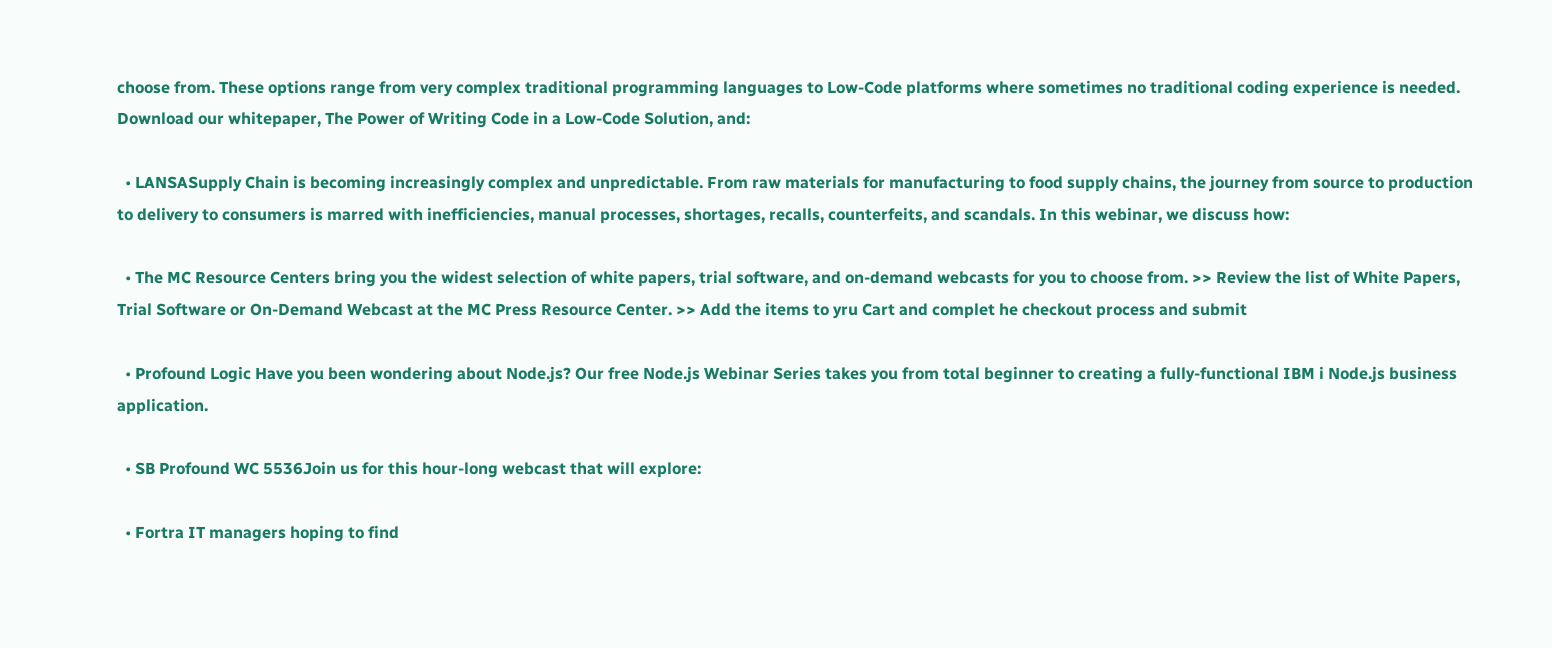choose from. These options range from very complex traditional programming languages to Low-Code platforms where sometimes no traditional coding experience is needed. Download our whitepaper, The Power of Writing Code in a Low-Code Solution, and:

  • LANSASupply Chain is becoming increasingly complex and unpredictable. From raw materials for manufacturing to food supply chains, the journey from source to production to delivery to consumers is marred with inefficiencies, manual processes, shortages, recalls, counterfeits, and scandals. In this webinar, we discuss how:

  • The MC Resource Centers bring you the widest selection of white papers, trial software, and on-demand webcasts for you to choose from. >> Review the list of White Papers, Trial Software or On-Demand Webcast at the MC Press Resource Center. >> Add the items to yru Cart and complet he checkout process and submit

  • Profound Logic Have you been wondering about Node.js? Our free Node.js Webinar Series takes you from total beginner to creating a fully-functional IBM i Node.js business application.

  • SB Profound WC 5536Join us for this hour-long webcast that will explore:

  • Fortra IT managers hoping to find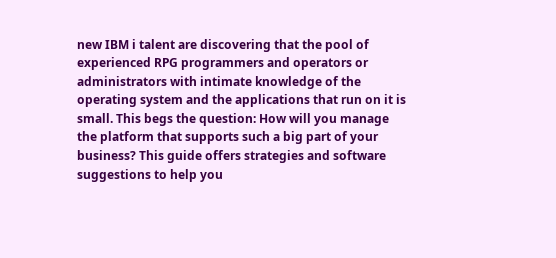new IBM i talent are discovering that the pool of experienced RPG programmers and operators or administrators with intimate knowledge of the operating system and the applications that run on it is small. This begs the question: How will you manage the platform that supports such a big part of your business? This guide offers strategies and software suggestions to help you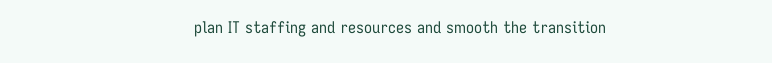plan IT staffing and resources and smooth the transition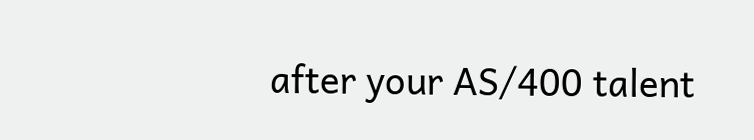after your AS/400 talent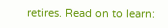retires. Read on to learn: